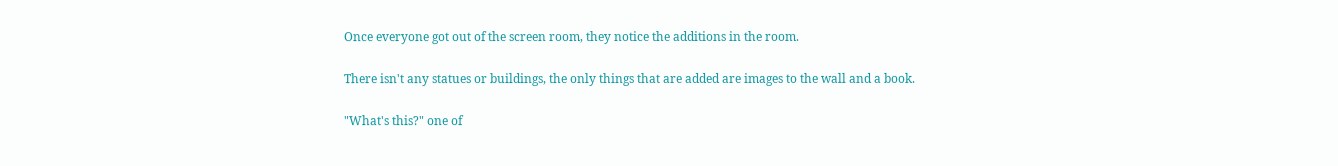Once everyone got out of the screen room, they notice the additions in the room.

There isn't any statues or buildings, the only things that are added are images to the wall and a book.

"What's this?" one of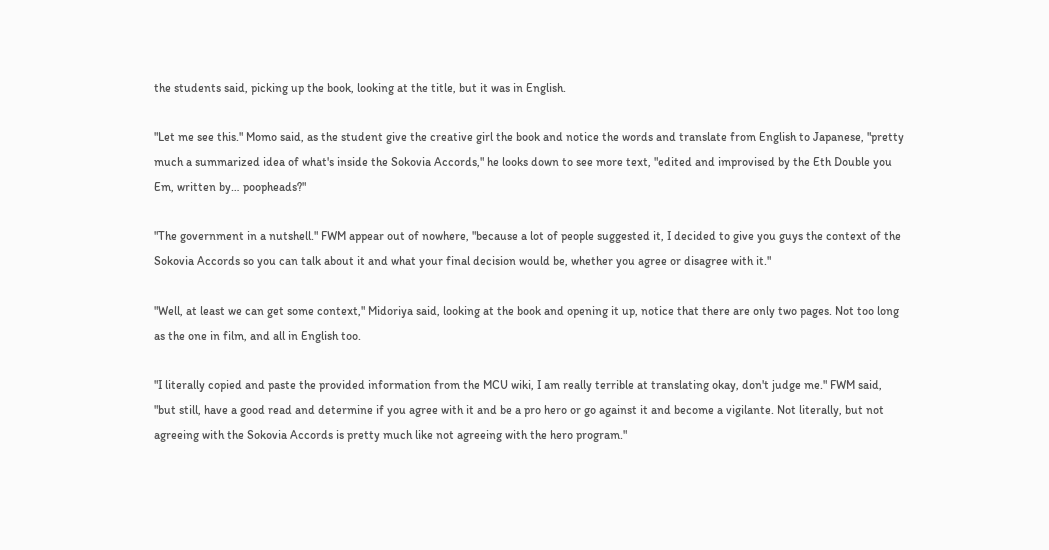the students said, picking up the book, looking at the title, but it was in English.

"Let me see this." Momo said, as the student give the creative girl the book and notice the words and translate from English to Japanese, "pretty much a summarized idea of what's inside the Sokovia Accords," he looks down to see more text, "edited and improvised by the Eth Double you Em, written by… poopheads?"

"The government in a nutshell." FWM appear out of nowhere, "because a lot of people suggested it, I decided to give you guys the context of the Sokovia Accords so you can talk about it and what your final decision would be, whether you agree or disagree with it."

"Well, at least we can get some context," Midoriya said, looking at the book and opening it up, notice that there are only two pages. Not too long as the one in film, and all in English too.

"I literally copied and paste the provided information from the MCU wiki, I am really terrible at translating okay, don't judge me." FWM said, "but still, have a good read and determine if you agree with it and be a pro hero or go against it and become a vigilante. Not literally, but not agreeing with the Sokovia Accords is pretty much like not agreeing with the hero program."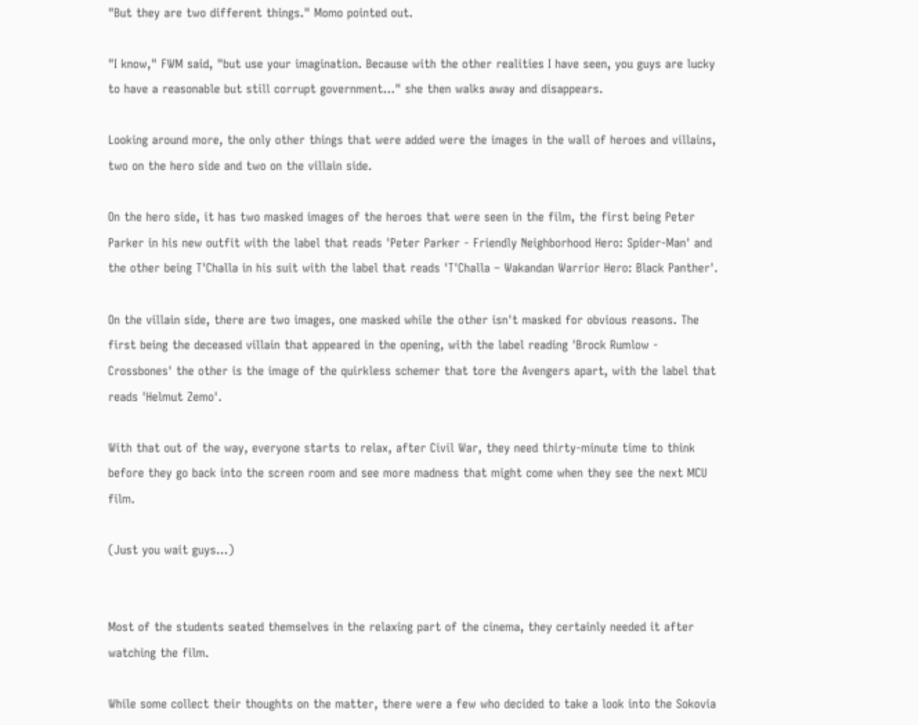"But they are two different things." Momo pointed out.

"I know," FWM said, "but use your imagination. Because with the other realities I have seen, you guys are lucky to have a reasonable but still corrupt government…" she then walks away and disappears.

Looking around more, the only other things that were added were the images in the wall of heroes and villains, two on the hero side and two on the villain side.

On the hero side, it has two masked images of the heroes that were seen in the film, the first being Peter Parker in his new outfit with the label that reads 'Peter Parker - Friendly Neighborhood Hero: Spider-Man' and the other being T'Challa in his suit with the label that reads 'T'Challa – Wakandan Warrior Hero: Black Panther'.

On the villain side, there are two images, one masked while the other isn't masked for obvious reasons. The first being the deceased villain that appeared in the opening, with the label reading 'Brock Rumlow - Crossbones' the other is the image of the quirkless schemer that tore the Avengers apart, with the label that reads 'Helmut Zemo'.

With that out of the way, everyone starts to relax, after Civil War, they need thirty-minute time to think before they go back into the screen room and see more madness that might come when they see the next MCU film.

(Just you wait guys…)


Most of the students seated themselves in the relaxing part of the cinema, they certainly needed it after watching the film.

While some collect their thoughts on the matter, there were a few who decided to take a look into the Sokovia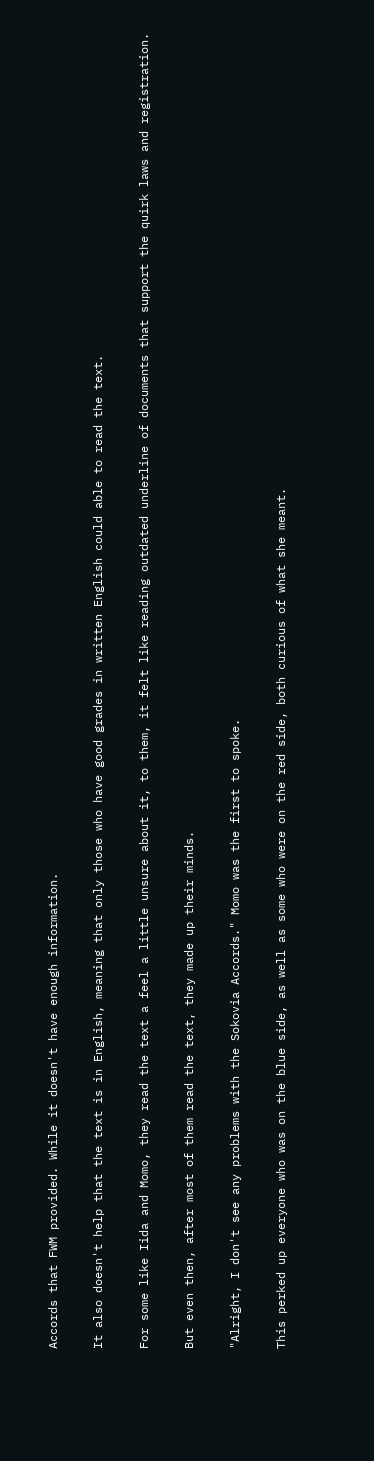Accords that FWM provided. While it doesn't have enough information.

It also doesn't help that the text is in English, meaning that only those who have good grades in written English could able to read the text.

For some like Iida and Momo, they read the text a feel a little unsure about it, to them, it felt like reading outdated underline of documents that support the quirk laws and registration.

But even then, after most of them read the text, they made up their minds.

"Alright, I don't see any problems with the Sokovia Accords." Momo was the first to spoke.

This perked up everyone who was on the blue side, as well as some who were on the red side, both curious of what she meant.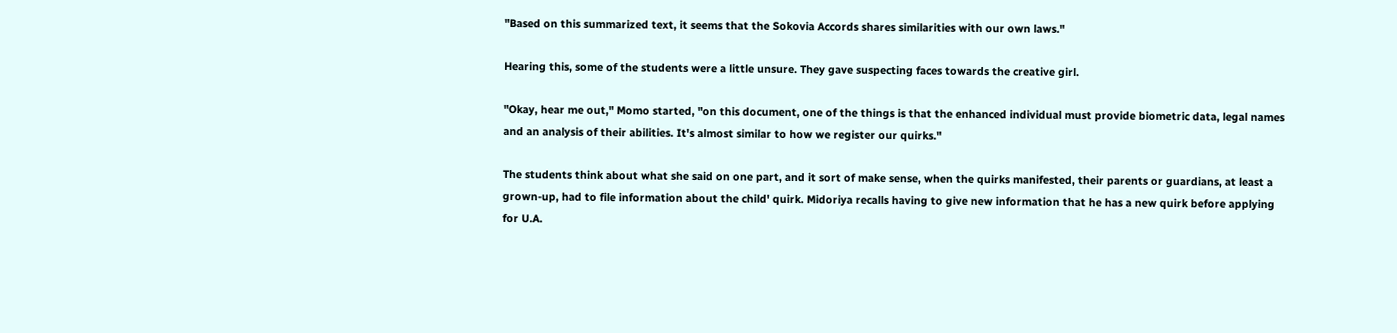"Based on this summarized text, it seems that the Sokovia Accords shares similarities with our own laws."

Hearing this, some of the students were a little unsure. They gave suspecting faces towards the creative girl.

"Okay, hear me out," Momo started, "on this document, one of the things is that the enhanced individual must provide biometric data, legal names and an analysis of their abilities. It's almost similar to how we register our quirks."

The students think about what she said on one part, and it sort of make sense, when the quirks manifested, their parents or guardians, at least a grown-up, had to file information about the child' quirk. Midoriya recalls having to give new information that he has a new quirk before applying for U.A.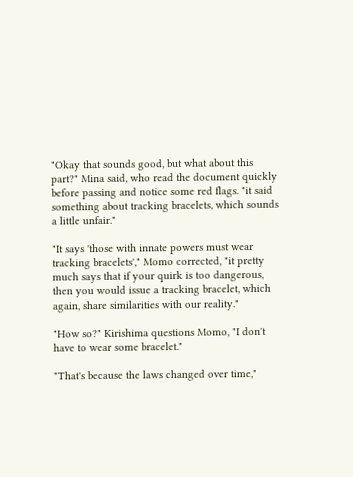"Okay that sounds good, but what about this part?" Mina said, who read the document quickly before passing and notice some red flags. "it said something about tracking bracelets, which sounds a little unfair."

"It says 'those with innate powers must wear tracking bracelets'," Momo corrected, "it pretty much says that if your quirk is too dangerous, then you would issue a tracking bracelet, which again, share similarities with our reality."

"How so?" Kirishima questions Momo, "I don't have to wear some bracelet."

"That's because the laws changed over time,"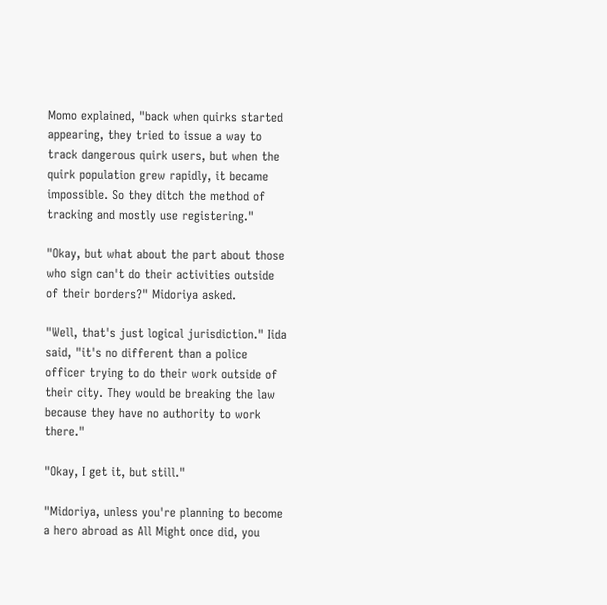Momo explained, "back when quirks started appearing, they tried to issue a way to track dangerous quirk users, but when the quirk population grew rapidly, it became impossible. So they ditch the method of tracking and mostly use registering."

"Okay, but what about the part about those who sign can't do their activities outside of their borders?" Midoriya asked.

"Well, that's just logical jurisdiction." Iida said, "it's no different than a police officer trying to do their work outside of their city. They would be breaking the law because they have no authority to work there."

"Okay, I get it, but still."

"Midoriya, unless you're planning to become a hero abroad as All Might once did, you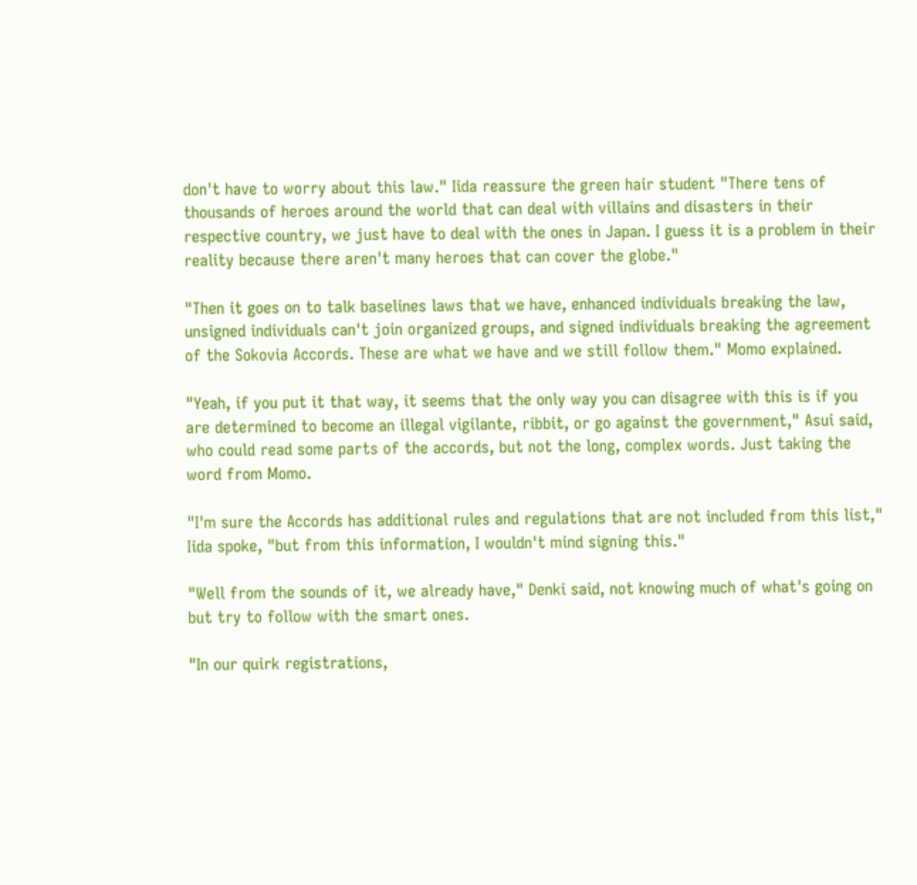don't have to worry about this law." Iida reassure the green hair student "There tens of thousands of heroes around the world that can deal with villains and disasters in their respective country, we just have to deal with the ones in Japan. I guess it is a problem in their reality because there aren't many heroes that can cover the globe."

"Then it goes on to talk baselines laws that we have, enhanced individuals breaking the law, unsigned individuals can't join organized groups, and signed individuals breaking the agreement of the Sokovia Accords. These are what we have and we still follow them." Momo explained.

"Yeah, if you put it that way, it seems that the only way you can disagree with this is if you are determined to become an illegal vigilante, ribbit, or go against the government," Asui said, who could read some parts of the accords, but not the long, complex words. Just taking the word from Momo.

"I'm sure the Accords has additional rules and regulations that are not included from this list," Iida spoke, "but from this information, I wouldn't mind signing this."

"Well from the sounds of it, we already have," Denki said, not knowing much of what's going on but try to follow with the smart ones.

"In our quirk registrations,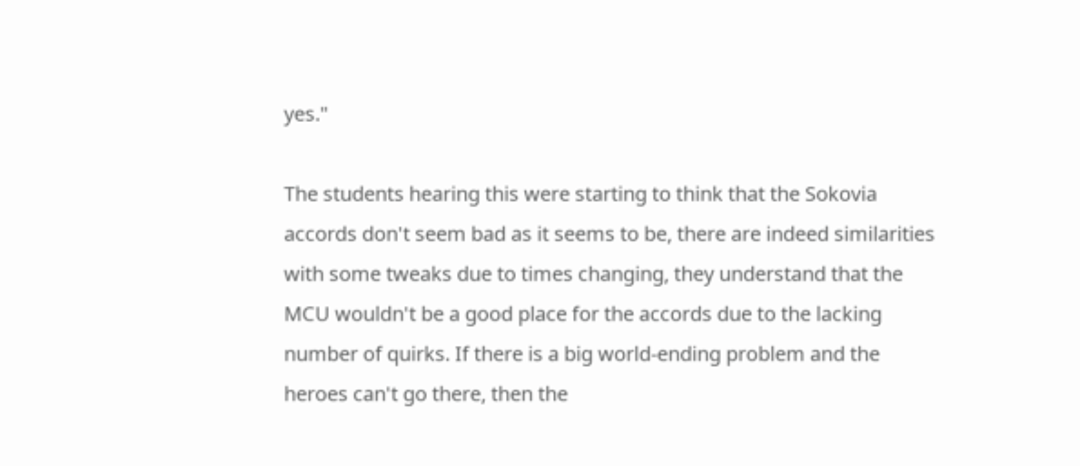yes."

The students hearing this were starting to think that the Sokovia accords don't seem bad as it seems to be, there are indeed similarities with some tweaks due to times changing, they understand that the MCU wouldn't be a good place for the accords due to the lacking number of quirks. If there is a big world-ending problem and the heroes can't go there, then the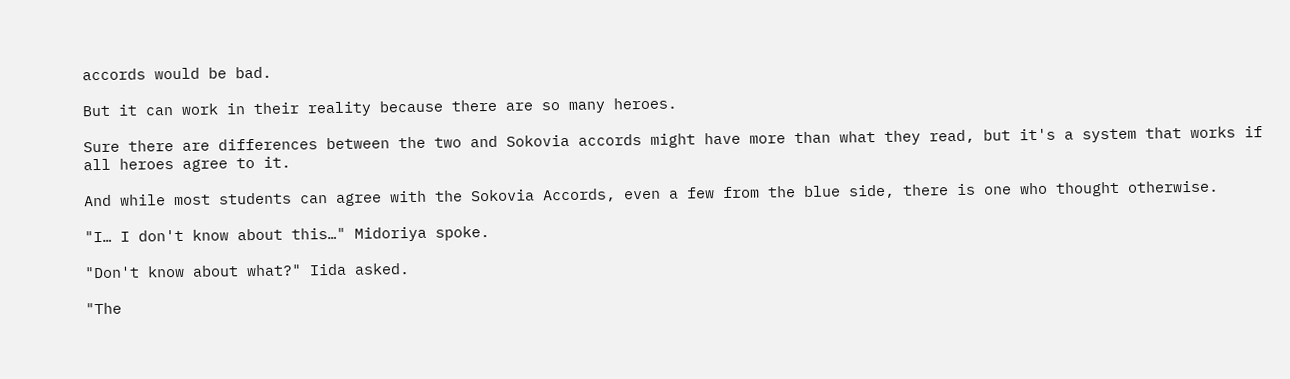accords would be bad.

But it can work in their reality because there are so many heroes.

Sure there are differences between the two and Sokovia accords might have more than what they read, but it's a system that works if all heroes agree to it.

And while most students can agree with the Sokovia Accords, even a few from the blue side, there is one who thought otherwise.

"I… I don't know about this…" Midoriya spoke.

"Don't know about what?" Iida asked.

"The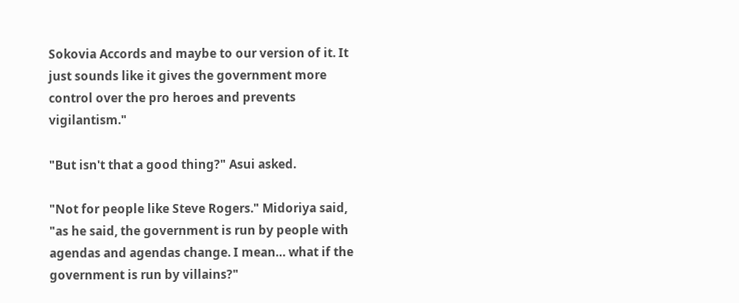Sokovia Accords and maybe to our version of it. It just sounds like it gives the government more control over the pro heroes and prevents vigilantism."

"But isn't that a good thing?" Asui asked.

"Not for people like Steve Rogers." Midoriya said, "as he said, the government is run by people with agendas and agendas change. I mean… what if the government is run by villains?"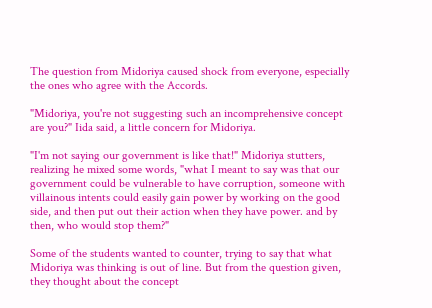The question from Midoriya caused shock from everyone, especially the ones who agree with the Accords.

"Midoriya, you're not suggesting such an incomprehensive concept are you?" Iida said, a little concern for Midoriya.

"I'm not saying our government is like that!" Midoriya stutters, realizing he mixed some words, "what I meant to say was that our government could be vulnerable to have corruption, someone with villainous intents could easily gain power by working on the good side, and then put out their action when they have power. and by then, who would stop them?"

Some of the students wanted to counter, trying to say that what Midoriya was thinking is out of line. But from the question given, they thought about the concept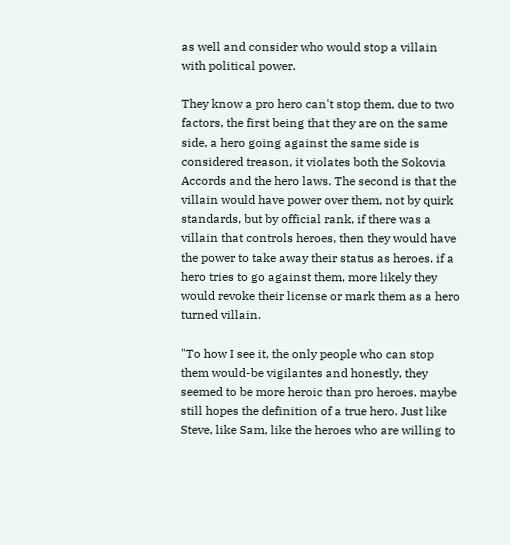as well and consider who would stop a villain with political power.

They know a pro hero can't stop them, due to two factors, the first being that they are on the same side, a hero going against the same side is considered treason, it violates both the Sokovia Accords and the hero laws. The second is that the villain would have power over them, not by quirk standards, but by official rank, if there was a villain that controls heroes, then they would have the power to take away their status as heroes. if a hero tries to go against them, more likely they would revoke their license or mark them as a hero turned villain.

"To how I see it, the only people who can stop them would-be vigilantes and honestly, they seemed to be more heroic than pro heroes. maybe still hopes the definition of a true hero. Just like Steve, like Sam, like the heroes who are willing to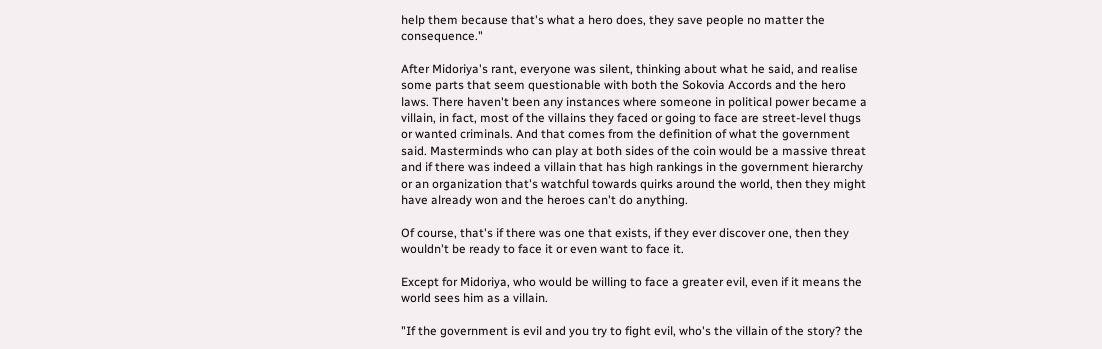help them because that's what a hero does, they save people no matter the consequence."

After Midoriya's rant, everyone was silent, thinking about what he said, and realise some parts that seem questionable with both the Sokovia Accords and the hero laws. There haven't been any instances where someone in political power became a villain, in fact, most of the villains they faced or going to face are street-level thugs or wanted criminals. And that comes from the definition of what the government said. Masterminds who can play at both sides of the coin would be a massive threat and if there was indeed a villain that has high rankings in the government hierarchy or an organization that's watchful towards quirks around the world, then they might have already won and the heroes can't do anything.

Of course, that's if there was one that exists, if they ever discover one, then they wouldn't be ready to face it or even want to face it.

Except for Midoriya, who would be willing to face a greater evil, even if it means the world sees him as a villain.

"If the government is evil and you try to fight evil, who's the villain of the story? the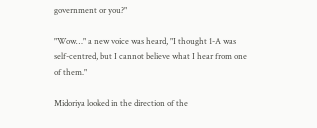government or you?"

"Wow…" a new voice was heard, "I thought 1-A was self-centred, but I cannot believe what I hear from one of them."

Midoriya looked in the direction of the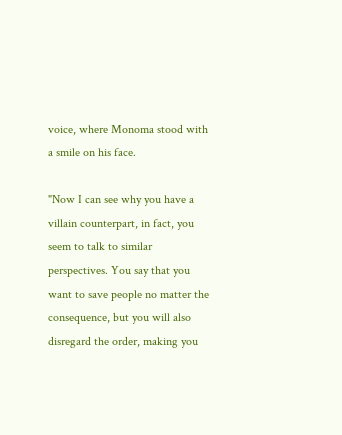voice, where Monoma stood with a smile on his face.

"Now I can see why you have a villain counterpart, in fact, you seem to talk to similar perspectives. You say that you want to save people no matter the consequence, but you will also disregard the order, making you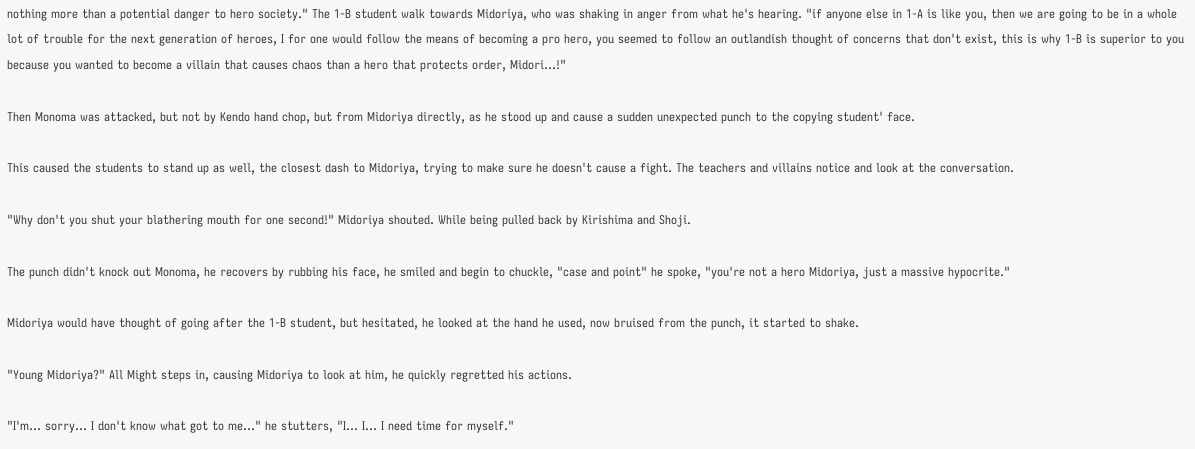nothing more than a potential danger to hero society." The 1-B student walk towards Midoriya, who was shaking in anger from what he's hearing. "if anyone else in 1-A is like you, then we are going to be in a whole lot of trouble for the next generation of heroes, I for one would follow the means of becoming a pro hero, you seemed to follow an outlandish thought of concerns that don't exist, this is why 1-B is superior to you because you wanted to become a villain that causes chaos than a hero that protects order, Midori…!"

Then Monoma was attacked, but not by Kendo hand chop, but from Midoriya directly, as he stood up and cause a sudden unexpected punch to the copying student' face.

This caused the students to stand up as well, the closest dash to Midoriya, trying to make sure he doesn't cause a fight. The teachers and villains notice and look at the conversation.

"Why don't you shut your blathering mouth for one second!" Midoriya shouted. While being pulled back by Kirishima and Shoji.

The punch didn't knock out Monoma, he recovers by rubbing his face, he smiled and begin to chuckle, "case and point" he spoke, "you're not a hero Midoriya, just a massive hypocrite."

Midoriya would have thought of going after the 1-B student, but hesitated, he looked at the hand he used, now bruised from the punch, it started to shake.

"Young Midoriya?" All Might steps in, causing Midoriya to look at him, he quickly regretted his actions.

"I'm… sorry… I don't know what got to me…" he stutters, "I… I… I need time for myself."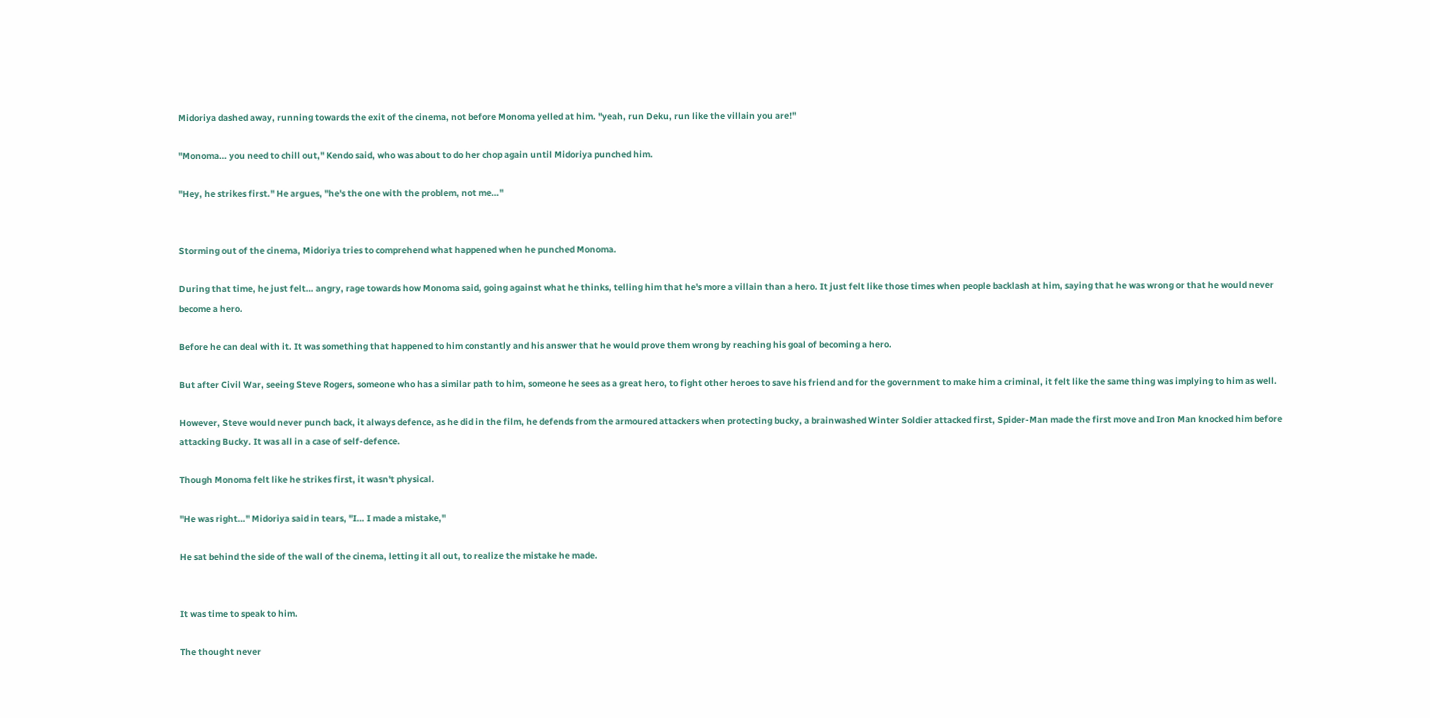Midoriya dashed away, running towards the exit of the cinema, not before Monoma yelled at him. "yeah, run Deku, run like the villain you are!"

"Monoma… you need to chill out," Kendo said, who was about to do her chop again until Midoriya punched him.

"Hey, he strikes first." He argues, "he's the one with the problem, not me…"


Storming out of the cinema, Midoriya tries to comprehend what happened when he punched Monoma.

During that time, he just felt… angry, rage towards how Monoma said, going against what he thinks, telling him that he's more a villain than a hero. It just felt like those times when people backlash at him, saying that he was wrong or that he would never become a hero.

Before he can deal with it. It was something that happened to him constantly and his answer that he would prove them wrong by reaching his goal of becoming a hero.

But after Civil War, seeing Steve Rogers, someone who has a similar path to him, someone he sees as a great hero, to fight other heroes to save his friend and for the government to make him a criminal, it felt like the same thing was implying to him as well.

However, Steve would never punch back, it always defence, as he did in the film, he defends from the armoured attackers when protecting bucky, a brainwashed Winter Soldier attacked first, Spider-Man made the first move and Iron Man knocked him before attacking Bucky. It was all in a case of self-defence.

Though Monoma felt like he strikes first, it wasn't physical.

"He was right…" Midoriya said in tears, "I… I made a mistake,"

He sat behind the side of the wall of the cinema, letting it all out, to realize the mistake he made.


It was time to speak to him.

The thought never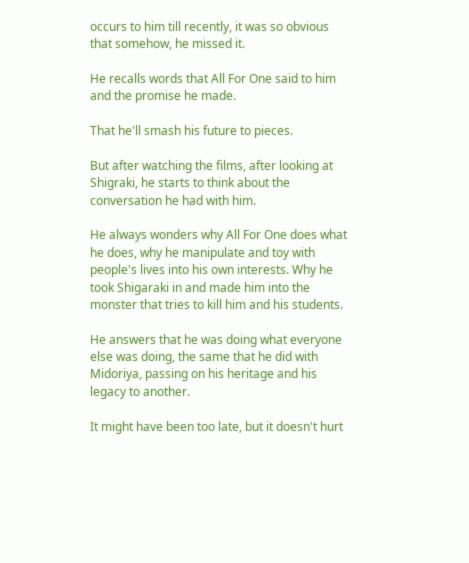occurs to him till recently, it was so obvious that somehow, he missed it.

He recalls words that All For One said to him and the promise he made.

That he'll smash his future to pieces.

But after watching the films, after looking at Shigraki, he starts to think about the conversation he had with him.

He always wonders why All For One does what he does, why he manipulate and toy with people's lives into his own interests. Why he took Shigaraki in and made him into the monster that tries to kill him and his students.

He answers that he was doing what everyone else was doing, the same that he did with Midoriya, passing on his heritage and his legacy to another.

It might have been too late, but it doesn't hurt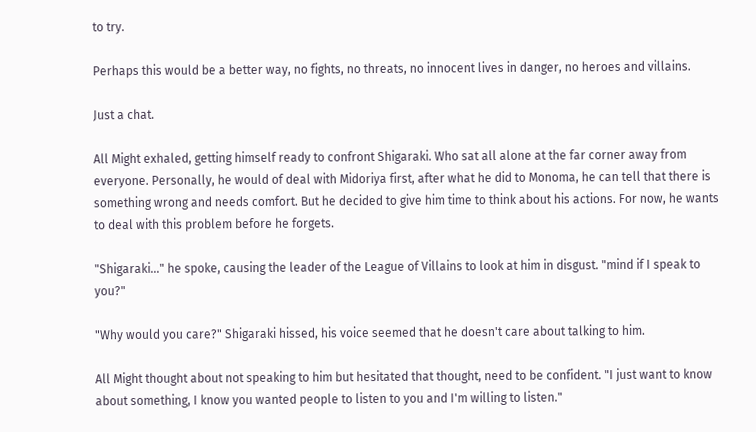to try.

Perhaps this would be a better way, no fights, no threats, no innocent lives in danger, no heroes and villains.

Just a chat.

All Might exhaled, getting himself ready to confront Shigaraki. Who sat all alone at the far corner away from everyone. Personally, he would of deal with Midoriya first, after what he did to Monoma, he can tell that there is something wrong and needs comfort. But he decided to give him time to think about his actions. For now, he wants to deal with this problem before he forgets.

"Shigaraki…" he spoke, causing the leader of the League of Villains to look at him in disgust. "mind if I speak to you?"

"Why would you care?" Shigaraki hissed, his voice seemed that he doesn't care about talking to him.

All Might thought about not speaking to him but hesitated that thought, need to be confident. "I just want to know about something, I know you wanted people to listen to you and I'm willing to listen."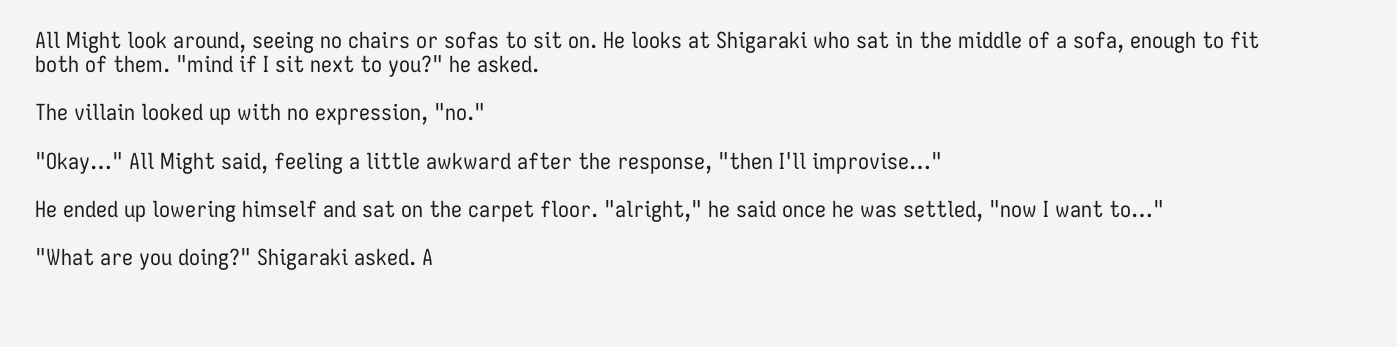All Might look around, seeing no chairs or sofas to sit on. He looks at Shigaraki who sat in the middle of a sofa, enough to fit both of them. "mind if I sit next to you?" he asked.

The villain looked up with no expression, "no."

"Okay…" All Might said, feeling a little awkward after the response, "then I'll improvise…"

He ended up lowering himself and sat on the carpet floor. "alright," he said once he was settled, "now I want to…"

"What are you doing?" Shigaraki asked. A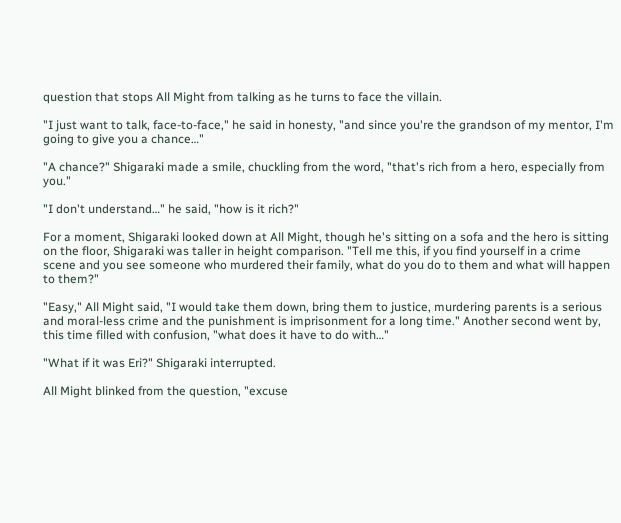question that stops All Might from talking as he turns to face the villain.

"I just want to talk, face-to-face," he said in honesty, "and since you're the grandson of my mentor, I'm going to give you a chance…"

"A chance?" Shigaraki made a smile, chuckling from the word, "that's rich from a hero, especially from you."

"I don't understand…" he said, "how is it rich?"

For a moment, Shigaraki looked down at All Might, though he's sitting on a sofa and the hero is sitting on the floor, Shigaraki was taller in height comparison. "Tell me this, if you find yourself in a crime scene and you see someone who murdered their family, what do you do to them and what will happen to them?"

"Easy," All Might said, "I would take them down, bring them to justice, murdering parents is a serious and moral-less crime and the punishment is imprisonment for a long time." Another second went by, this time filled with confusion, "what does it have to do with…"

"What if it was Eri?" Shigaraki interrupted.

All Might blinked from the question, "excuse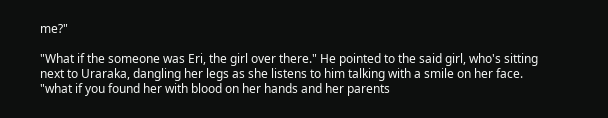me?"

"What if the someone was Eri, the girl over there." He pointed to the said girl, who's sitting next to Uraraka, dangling her legs as she listens to him talking with a smile on her face. "what if you found her with blood on her hands and her parents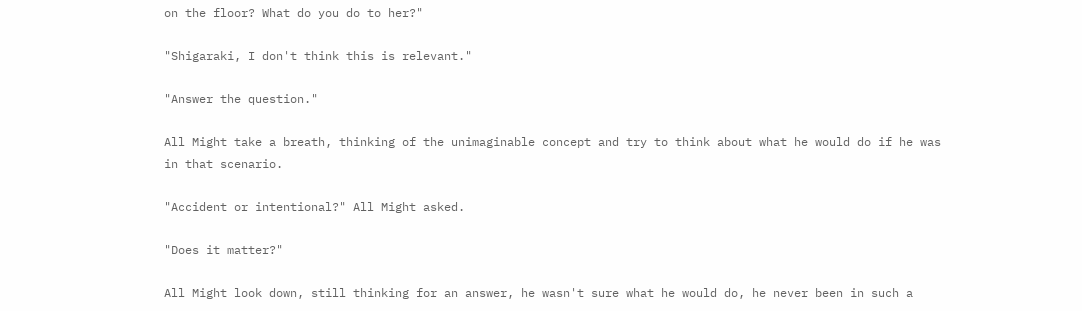on the floor? What do you do to her?"

"Shigaraki, I don't think this is relevant."

"Answer the question."

All Might take a breath, thinking of the unimaginable concept and try to think about what he would do if he was in that scenario.

"Accident or intentional?" All Might asked.

"Does it matter?"

All Might look down, still thinking for an answer, he wasn't sure what he would do, he never been in such a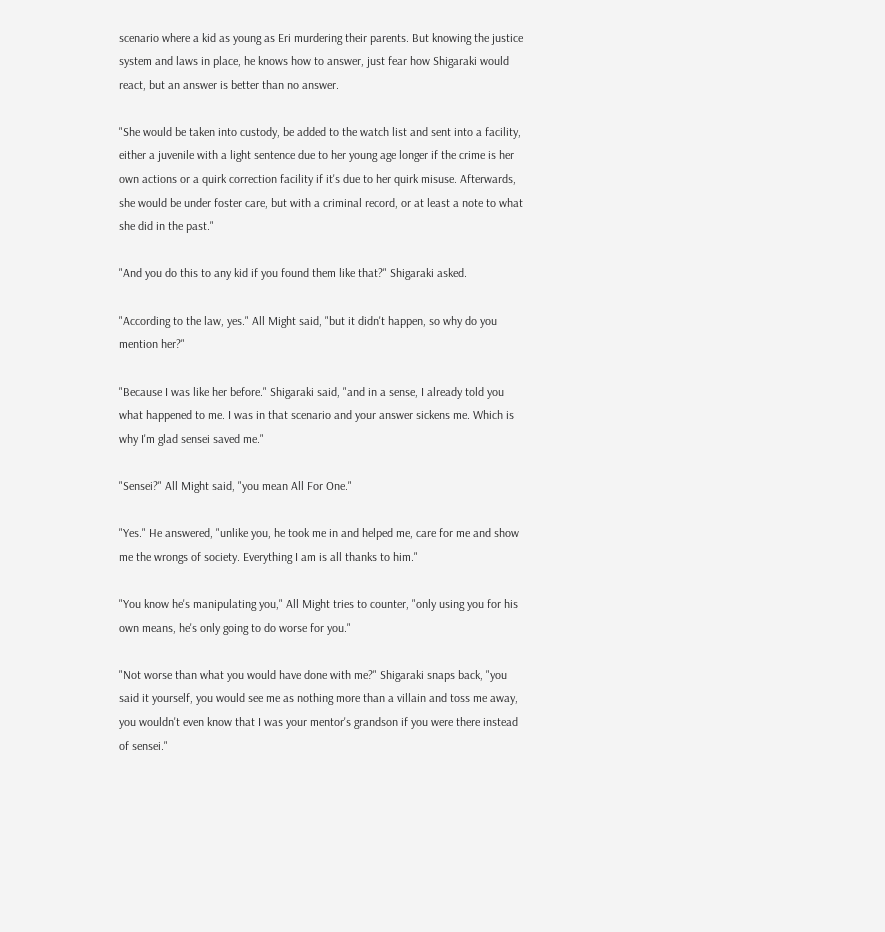scenario where a kid as young as Eri murdering their parents. But knowing the justice system and laws in place, he knows how to answer, just fear how Shigaraki would react, but an answer is better than no answer.

"She would be taken into custody, be added to the watch list and sent into a facility, either a juvenile with a light sentence due to her young age longer if the crime is her own actions or a quirk correction facility if it's due to her quirk misuse. Afterwards, she would be under foster care, but with a criminal record, or at least a note to what she did in the past."

"And you do this to any kid if you found them like that?" Shigaraki asked.

"According to the law, yes." All Might said, "but it didn't happen, so why do you mention her?"

"Because I was like her before." Shigaraki said, "and in a sense, I already told you what happened to me. I was in that scenario and your answer sickens me. Which is why I'm glad sensei saved me."

"Sensei?" All Might said, "you mean All For One."

"Yes." He answered, "unlike you, he took me in and helped me, care for me and show me the wrongs of society. Everything I am is all thanks to him."

"You know he's manipulating you," All Might tries to counter, "only using you for his own means, he's only going to do worse for you."

"Not worse than what you would have done with me?" Shigaraki snaps back, "you said it yourself, you would see me as nothing more than a villain and toss me away, you wouldn't even know that I was your mentor's grandson if you were there instead of sensei."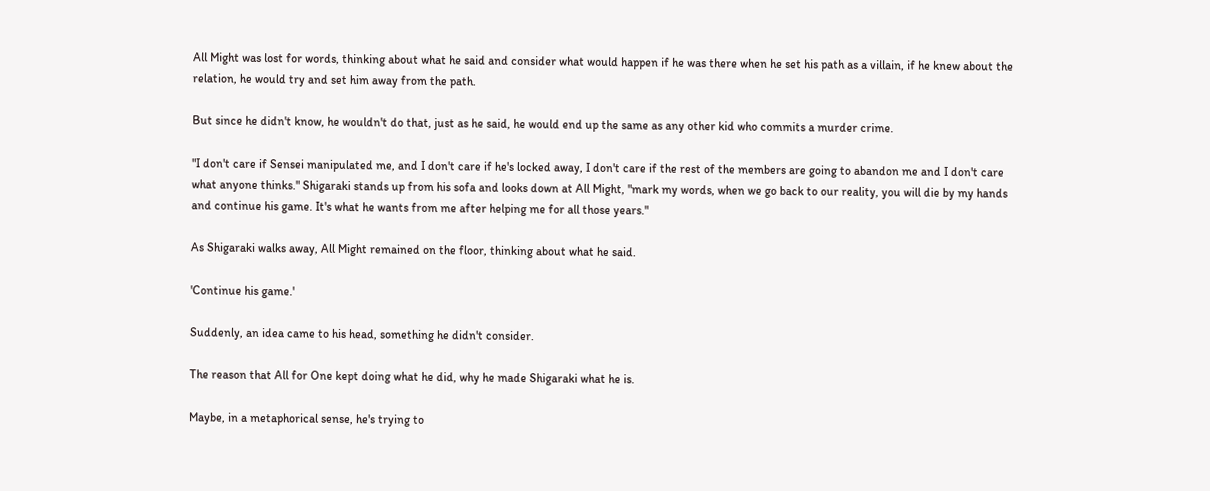All Might was lost for words, thinking about what he said and consider what would happen if he was there when he set his path as a villain, if he knew about the relation, he would try and set him away from the path.

But since he didn't know, he wouldn't do that, just as he said, he would end up the same as any other kid who commits a murder crime.

"I don't care if Sensei manipulated me, and I don't care if he's locked away, I don't care if the rest of the members are going to abandon me and I don't care what anyone thinks." Shigaraki stands up from his sofa and looks down at All Might, "mark my words, when we go back to our reality, you will die by my hands and continue his game. It's what he wants from me after helping me for all those years."

As Shigaraki walks away, All Might remained on the floor, thinking about what he said.

'Continue his game.'

Suddenly, an idea came to his head, something he didn't consider.

The reason that All for One kept doing what he did, why he made Shigaraki what he is.

Maybe, in a metaphorical sense, he's trying to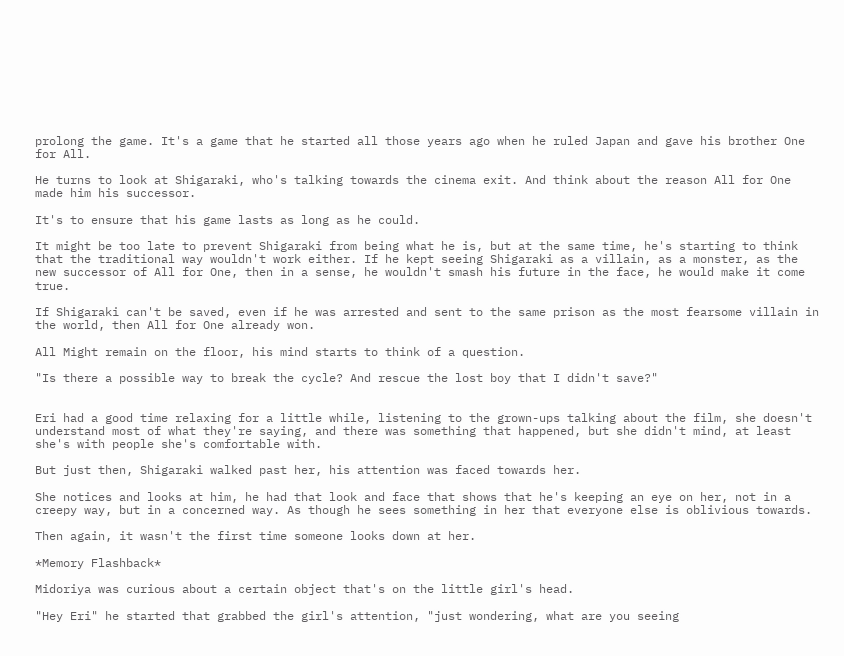prolong the game. It's a game that he started all those years ago when he ruled Japan and gave his brother One for All.

He turns to look at Shigaraki, who's talking towards the cinema exit. And think about the reason All for One made him his successor.

It's to ensure that his game lasts as long as he could.

It might be too late to prevent Shigaraki from being what he is, but at the same time, he's starting to think that the traditional way wouldn't work either. If he kept seeing Shigaraki as a villain, as a monster, as the new successor of All for One, then in a sense, he wouldn't smash his future in the face, he would make it come true.

If Shigaraki can't be saved, even if he was arrested and sent to the same prison as the most fearsome villain in the world, then All for One already won.

All Might remain on the floor, his mind starts to think of a question.

"Is there a possible way to break the cycle? And rescue the lost boy that I didn't save?"


Eri had a good time relaxing for a little while, listening to the grown-ups talking about the film, she doesn't understand most of what they're saying, and there was something that happened, but she didn't mind, at least she's with people she's comfortable with.

But just then, Shigaraki walked past her, his attention was faced towards her.

She notices and looks at him, he had that look and face that shows that he's keeping an eye on her, not in a creepy way, but in a concerned way. As though he sees something in her that everyone else is oblivious towards.

Then again, it wasn't the first time someone looks down at her.

*Memory Flashback*

Midoriya was curious about a certain object that's on the little girl's head.

"Hey Eri" he started that grabbed the girl's attention, "just wondering, what are you seeing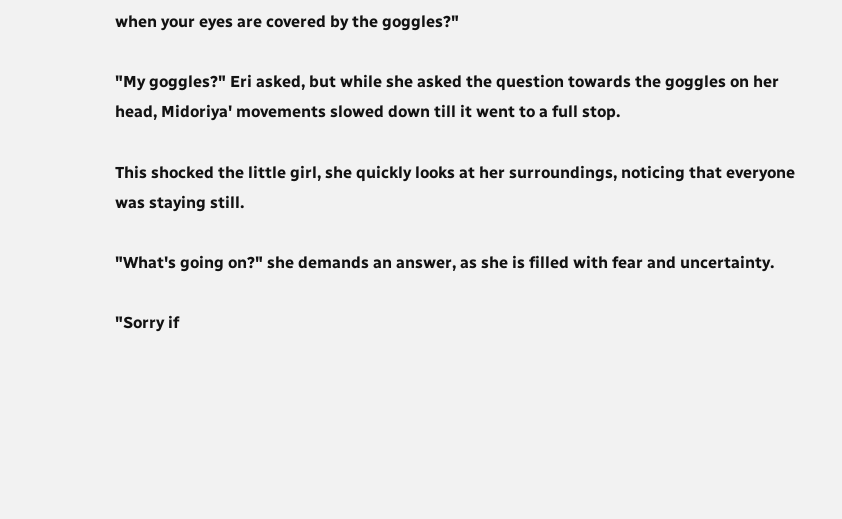when your eyes are covered by the goggles?"

"My goggles?" Eri asked, but while she asked the question towards the goggles on her head, Midoriya' movements slowed down till it went to a full stop.

This shocked the little girl, she quickly looks at her surroundings, noticing that everyone was staying still.

"What's going on?" she demands an answer, as she is filled with fear and uncertainty.

"Sorry if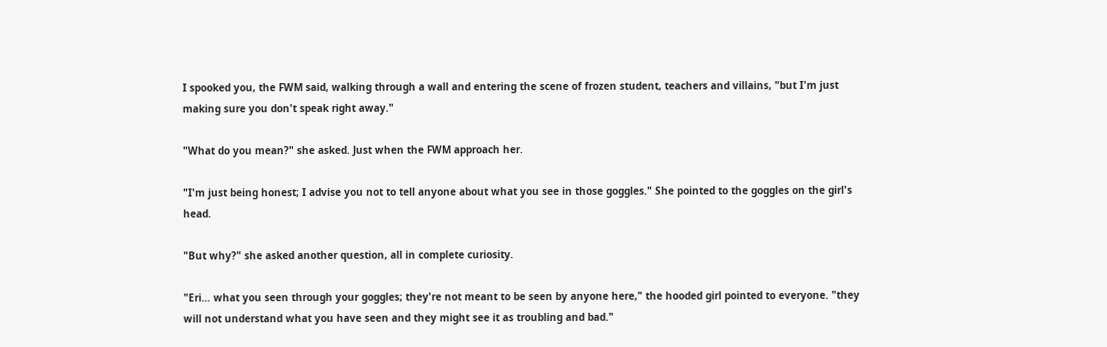I spooked you, the FWM said, walking through a wall and entering the scene of frozen student, teachers and villains, "but I'm just making sure you don't speak right away."

"What do you mean?" she asked. Just when the FWM approach her.

"I'm just being honest; I advise you not to tell anyone about what you see in those goggles." She pointed to the goggles on the girl's head.

"But why?" she asked another question, all in complete curiosity.

"Eri… what you seen through your goggles; they're not meant to be seen by anyone here," the hooded girl pointed to everyone. "they will not understand what you have seen and they might see it as troubling and bad."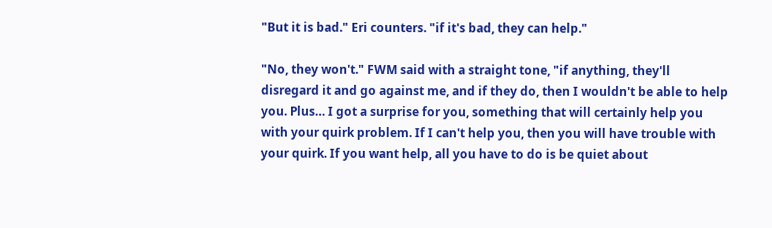"But it is bad." Eri counters. "if it's bad, they can help."

"No, they won't." FWM said with a straight tone, "if anything, they'll disregard it and go against me, and if they do, then I wouldn't be able to help you. Plus… I got a surprise for you, something that will certainly help you with your quirk problem. If I can't help you, then you will have trouble with your quirk. If you want help, all you have to do is be quiet about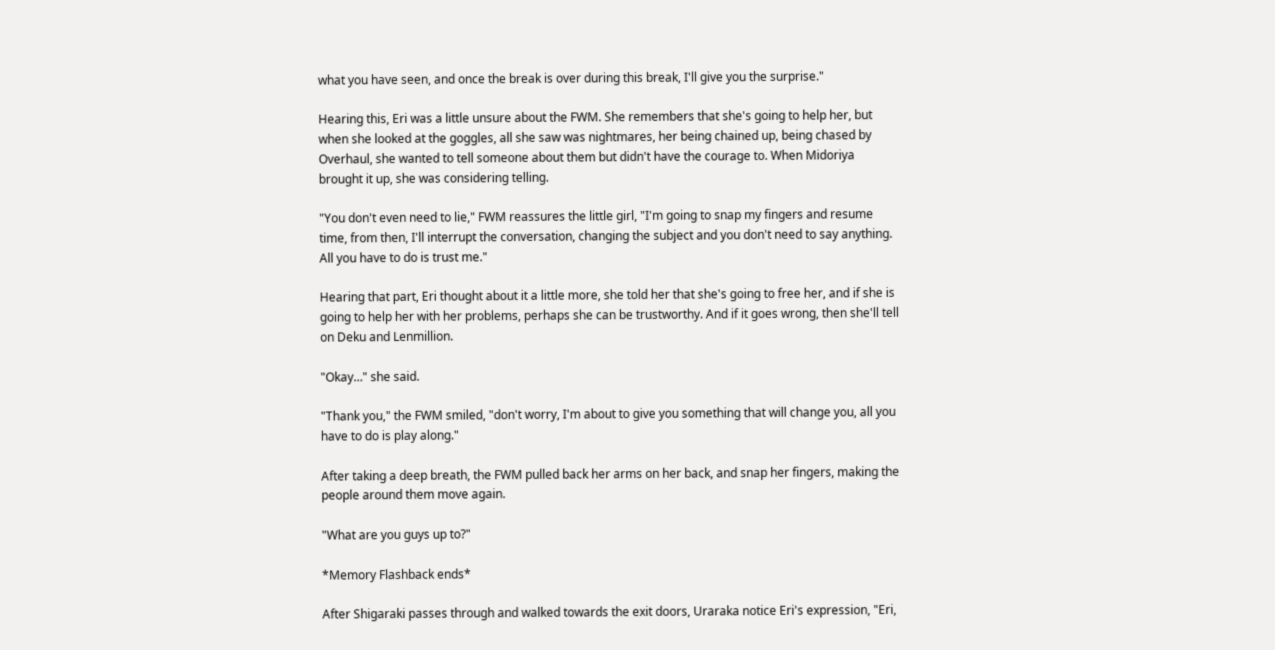what you have seen, and once the break is over during this break, I'll give you the surprise."

Hearing this, Eri was a little unsure about the FWM. She remembers that she's going to help her, but when she looked at the goggles, all she saw was nightmares, her being chained up, being chased by Overhaul, she wanted to tell someone about them but didn't have the courage to. When Midoriya brought it up, she was considering telling.

"You don't even need to lie," FWM reassures the little girl, "I'm going to snap my fingers and resume time, from then, I'll interrupt the conversation, changing the subject and you don't need to say anything. All you have to do is trust me."

Hearing that part, Eri thought about it a little more, she told her that she's going to free her, and if she is going to help her with her problems, perhaps she can be trustworthy. And if it goes wrong, then she'll tell on Deku and Lenmillion.

"Okay…" she said.

"Thank you," the FWM smiled, "don't worry, I'm about to give you something that will change you, all you have to do is play along."

After taking a deep breath, the FWM pulled back her arms on her back, and snap her fingers, making the people around them move again.

"What are you guys up to?"

*Memory Flashback ends*

After Shigaraki passes through and walked towards the exit doors, Uraraka notice Eri's expression, "Eri,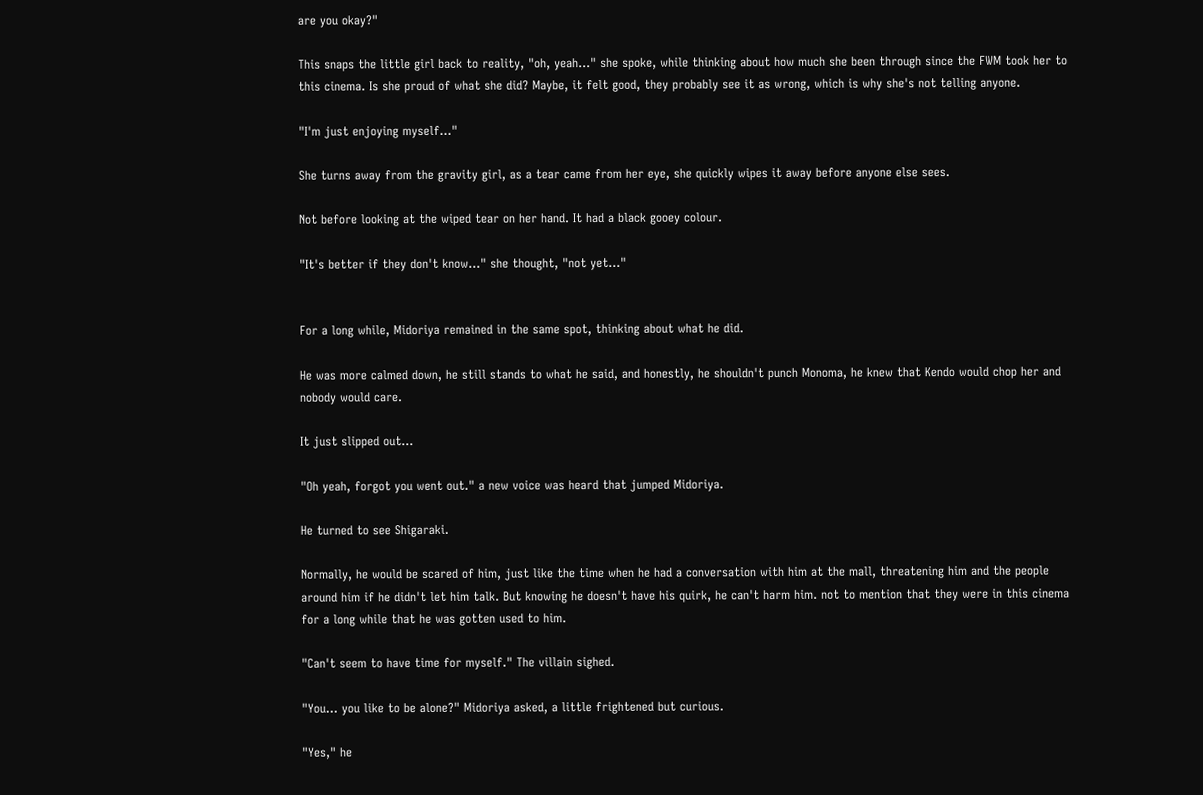are you okay?"

This snaps the little girl back to reality, "oh, yeah…" she spoke, while thinking about how much she been through since the FWM took her to this cinema. Is she proud of what she did? Maybe, it felt good, they probably see it as wrong, which is why she's not telling anyone.

"I'm just enjoying myself…"

She turns away from the gravity girl, as a tear came from her eye, she quickly wipes it away before anyone else sees.

Not before looking at the wiped tear on her hand. It had a black gooey colour.

"It's better if they don't know…" she thought, "not yet…"


For a long while, Midoriya remained in the same spot, thinking about what he did.

He was more calmed down, he still stands to what he said, and honestly, he shouldn't punch Monoma, he knew that Kendo would chop her and nobody would care.

It just slipped out…

"Oh yeah, forgot you went out." a new voice was heard that jumped Midoriya.

He turned to see Shigaraki.

Normally, he would be scared of him, just like the time when he had a conversation with him at the mall, threatening him and the people around him if he didn't let him talk. But knowing he doesn't have his quirk, he can't harm him. not to mention that they were in this cinema for a long while that he was gotten used to him.

"Can't seem to have time for myself." The villain sighed.

"You… you like to be alone?" Midoriya asked, a little frightened but curious.

"Yes," he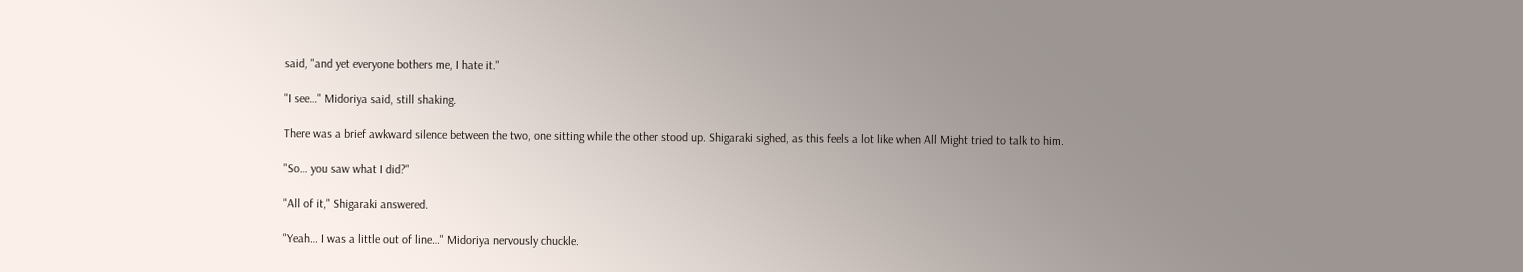said, "and yet everyone bothers me, I hate it."

"I see…" Midoriya said, still shaking.

There was a brief awkward silence between the two, one sitting while the other stood up. Shigaraki sighed, as this feels a lot like when All Might tried to talk to him.

"So… you saw what I did?"

"All of it," Shigaraki answered.

"Yeah… I was a little out of line…" Midoriya nervously chuckle.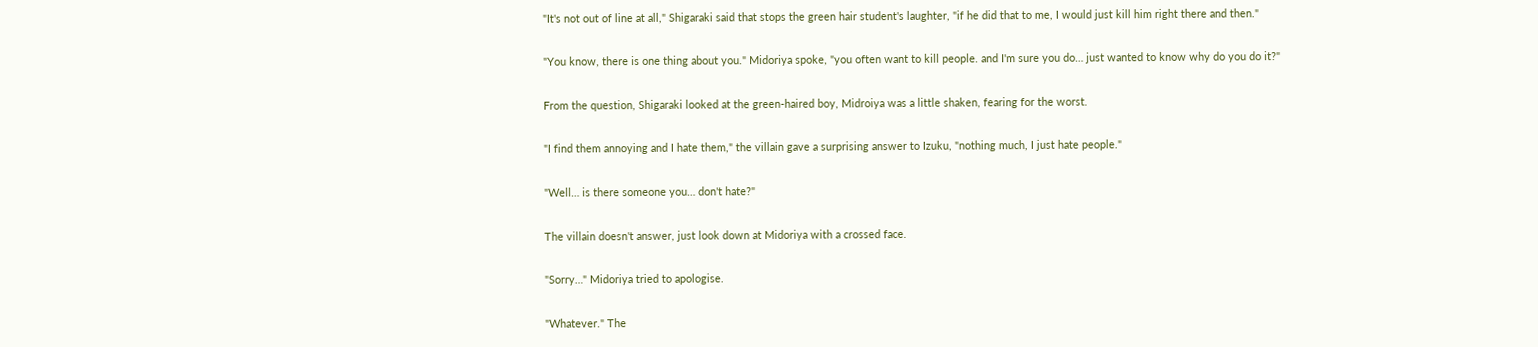"It's not out of line at all," Shigaraki said that stops the green hair student's laughter, "if he did that to me, I would just kill him right there and then."

"You know, there is one thing about you." Midoriya spoke, "you often want to kill people. and I'm sure you do… just wanted to know why do you do it?"

From the question, Shigaraki looked at the green-haired boy, Midroiya was a little shaken, fearing for the worst.

"I find them annoying and I hate them," the villain gave a surprising answer to Izuku, "nothing much, I just hate people."

"Well… is there someone you… don't hate?"

The villain doesn't answer, just look down at Midoriya with a crossed face.

"Sorry…" Midoriya tried to apologise.

"Whatever." The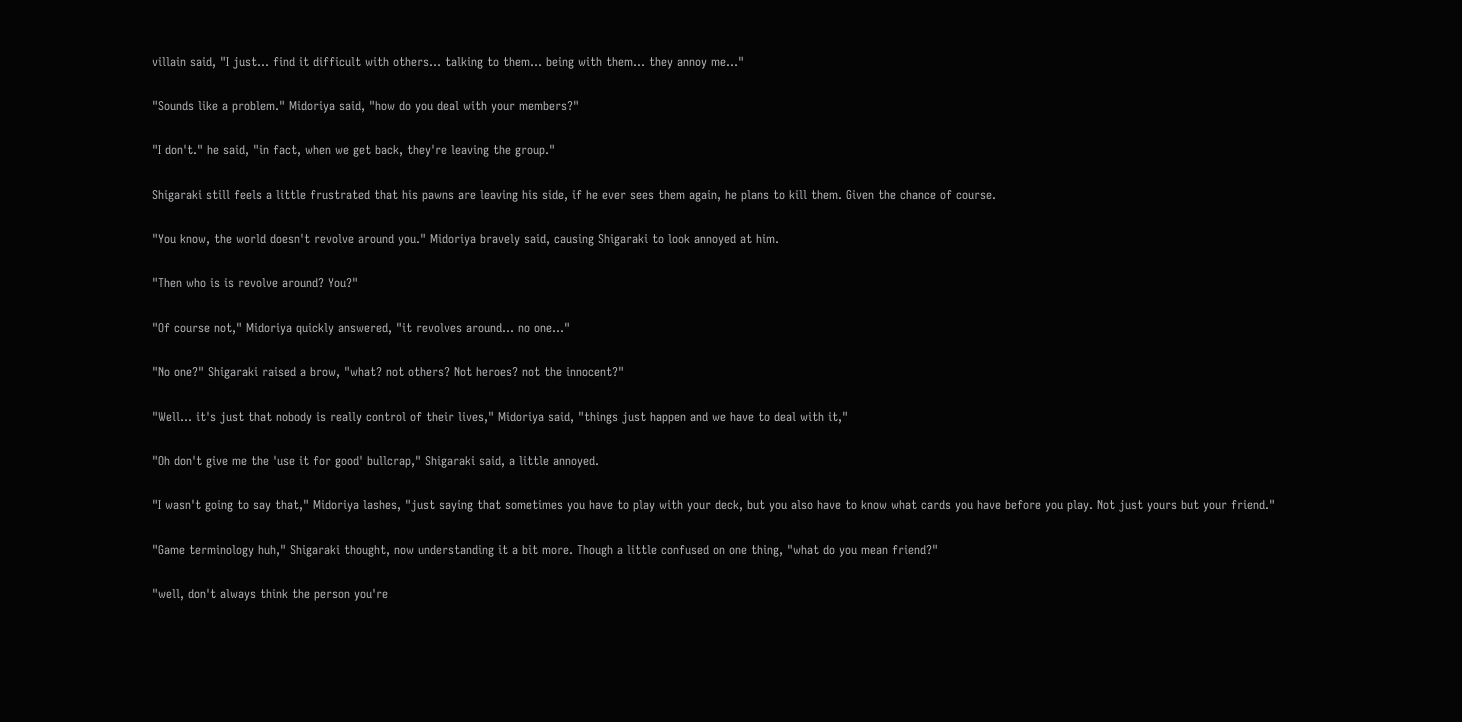villain said, "I just… find it difficult with others… talking to them… being with them… they annoy me…"

"Sounds like a problem." Midoriya said, "how do you deal with your members?"

"I don't." he said, "in fact, when we get back, they're leaving the group."

Shigaraki still feels a little frustrated that his pawns are leaving his side, if he ever sees them again, he plans to kill them. Given the chance of course.

"You know, the world doesn't revolve around you." Midoriya bravely said, causing Shigaraki to look annoyed at him.

"Then who is is revolve around? You?"

"Of course not," Midoriya quickly answered, "it revolves around... no one…"

"No one?" Shigaraki raised a brow, "what? not others? Not heroes? not the innocent?"

"Well… it's just that nobody is really control of their lives," Midoriya said, "things just happen and we have to deal with it,"

"Oh don't give me the 'use it for good' bullcrap," Shigaraki said, a little annoyed.

"I wasn't going to say that," Midoriya lashes, "just saying that sometimes you have to play with your deck, but you also have to know what cards you have before you play. Not just yours but your friend."

"Game terminology huh," Shigaraki thought, now understanding it a bit more. Though a little confused on one thing, "what do you mean friend?"

"well, don't always think the person you're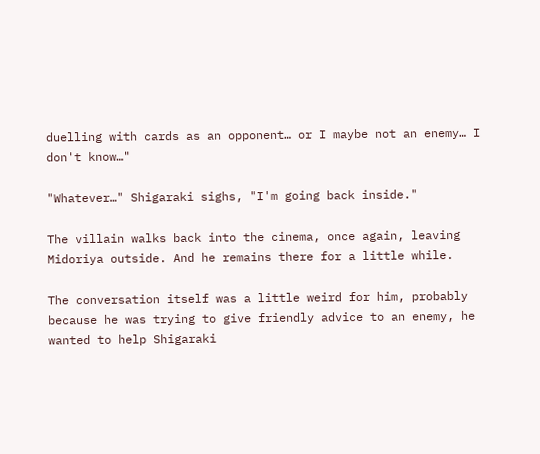duelling with cards as an opponent… or I maybe not an enemy… I don't know…"

"Whatever…" Shigaraki sighs, "I'm going back inside."

The villain walks back into the cinema, once again, leaving Midoriya outside. And he remains there for a little while.

The conversation itself was a little weird for him, probably because he was trying to give friendly advice to an enemy, he wanted to help Shigaraki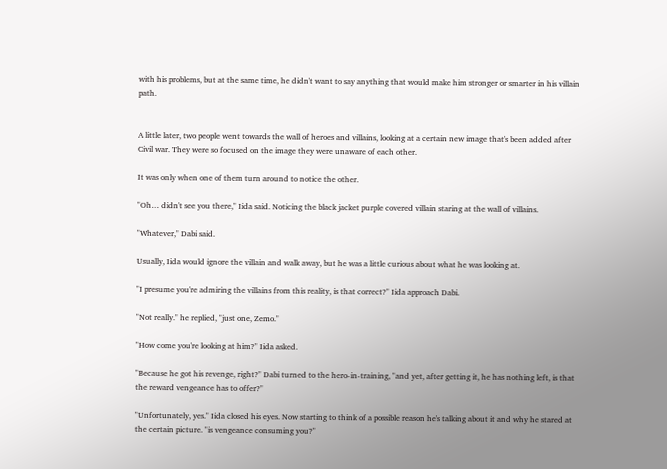with his problems, but at the same time, he didn't want to say anything that would make him stronger or smarter in his villain path.


A little later, two people went towards the wall of heroes and villains, looking at a certain new image that's been added after Civil war. They were so focused on the image they were unaware of each other.

It was only when one of them turn around to notice the other.

"Oh… didn't see you there," Iida said. Noticing the black jacket purple covered villain staring at the wall of villains.

"Whatever," Dabi said.

Usually, Iida would ignore the villain and walk away, but he was a little curious about what he was looking at.

"I presume you're admiring the villains from this reality, is that correct?" Iida approach Dabi.

"Not really." he replied, "just one, Zemo."

"How come you're looking at him?" Iida asked.

"Because he got his revenge, right?" Dabi turned to the hero-in-training, "and yet, after getting it, he has nothing left, is that the reward vengeance has to offer?"

"Unfortunately, yes." Iida closed his eyes. Now starting to think of a possible reason he's talking about it and why he stared at the certain picture. "is vengeance consuming you?"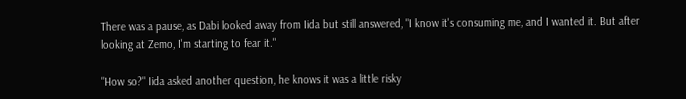There was a pause, as Dabi looked away from Iida but still answered, "I know it's consuming me, and I wanted it. But after looking at Zemo, I'm starting to fear it."

"How so?" Iida asked another question, he knows it was a little risky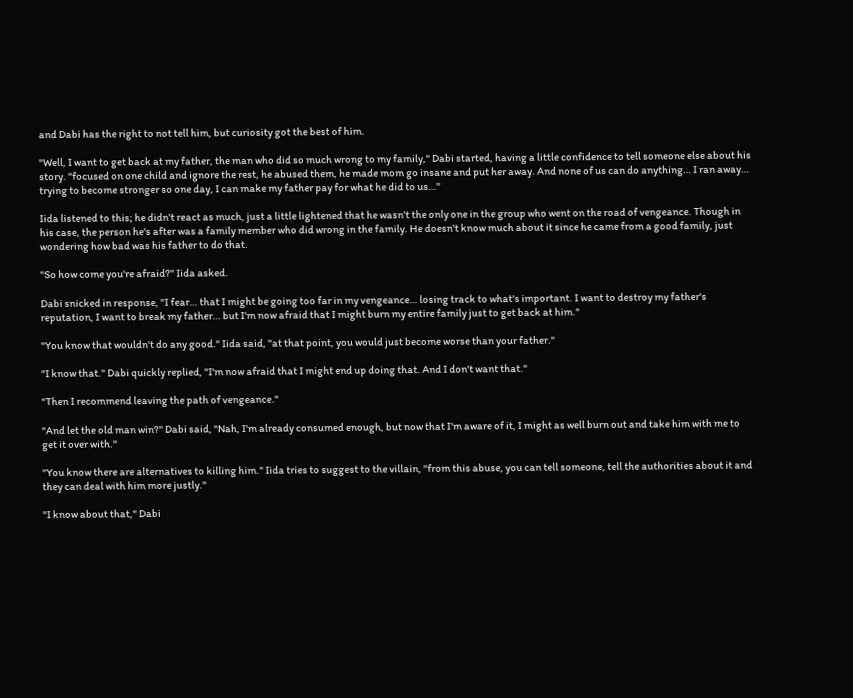and Dabi has the right to not tell him, but curiosity got the best of him.

"Well, I want to get back at my father, the man who did so much wrong to my family," Dabi started, having a little confidence to tell someone else about his story. "focused on one child and ignore the rest, he abused them, he made mom go insane and put her away. And none of us can do anything… I ran away… trying to become stronger so one day, I can make my father pay for what he did to us…"

Iida listened to this; he didn't react as much, just a little lightened that he wasn't the only one in the group who went on the road of vengeance. Though in his case, the person he's after was a family member who did wrong in the family. He doesn't know much about it since he came from a good family, just wondering how bad was his father to do that.

"So how come you're afraid?" Iida asked.

Dabi snicked in response, "I fear… that I might be going too far in my vengeance… losing track to what's important. I want to destroy my father's reputation, I want to break my father… but I'm now afraid that I might burn my entire family just to get back at him."

"You know that wouldn't do any good." Iida said, "at that point, you would just become worse than your father."

"I know that." Dabi quickly replied, "I'm now afraid that I might end up doing that. And I don't want that."

"Then I recommend leaving the path of vengeance."

"And let the old man win?" Dabi said, "Nah, I'm already consumed enough, but now that I'm aware of it, I might as well burn out and take him with me to get it over with."

"You know there are alternatives to killing him." Iida tries to suggest to the villain, "from this abuse, you can tell someone, tell the authorities about it and they can deal with him more justly."

"I know about that," Dabi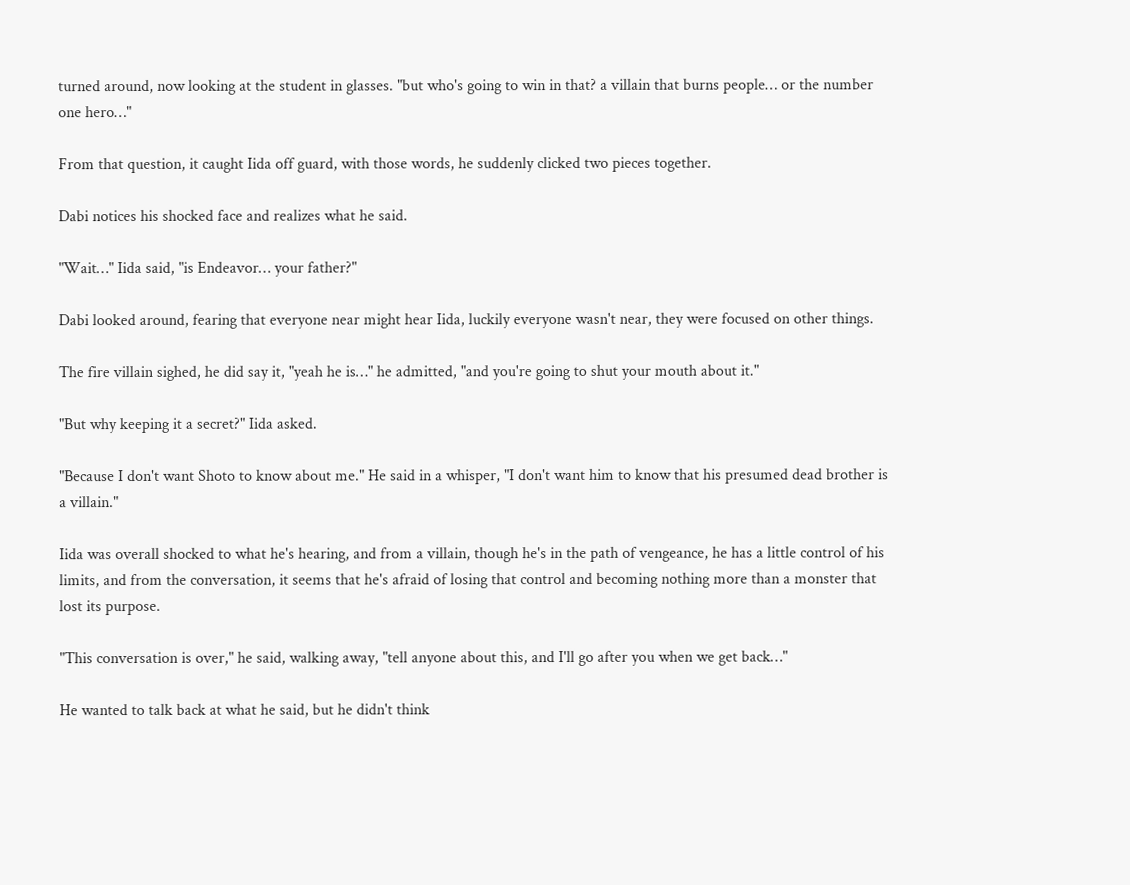turned around, now looking at the student in glasses. "but who's going to win in that? a villain that burns people… or the number one hero…"

From that question, it caught Iida off guard, with those words, he suddenly clicked two pieces together.

Dabi notices his shocked face and realizes what he said.

"Wait…" Iida said, "is Endeavor… your father?"

Dabi looked around, fearing that everyone near might hear Iida, luckily everyone wasn't near, they were focused on other things.

The fire villain sighed, he did say it, "yeah he is…" he admitted, "and you're going to shut your mouth about it."

"But why keeping it a secret?" Iida asked.

"Because I don't want Shoto to know about me." He said in a whisper, "I don't want him to know that his presumed dead brother is a villain."

Iida was overall shocked to what he's hearing, and from a villain, though he's in the path of vengeance, he has a little control of his limits, and from the conversation, it seems that he's afraid of losing that control and becoming nothing more than a monster that lost its purpose.

"This conversation is over," he said, walking away, "tell anyone about this, and I'll go after you when we get back…"

He wanted to talk back at what he said, but he didn't think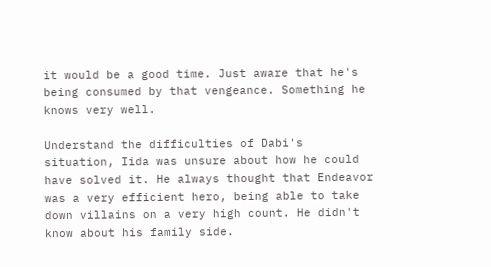it would be a good time. Just aware that he's being consumed by that vengeance. Something he knows very well.

Understand the difficulties of Dabi's situation, Iida was unsure about how he could have solved it. He always thought that Endeavor was a very efficient hero, being able to take down villains on a very high count. He didn't know about his family side.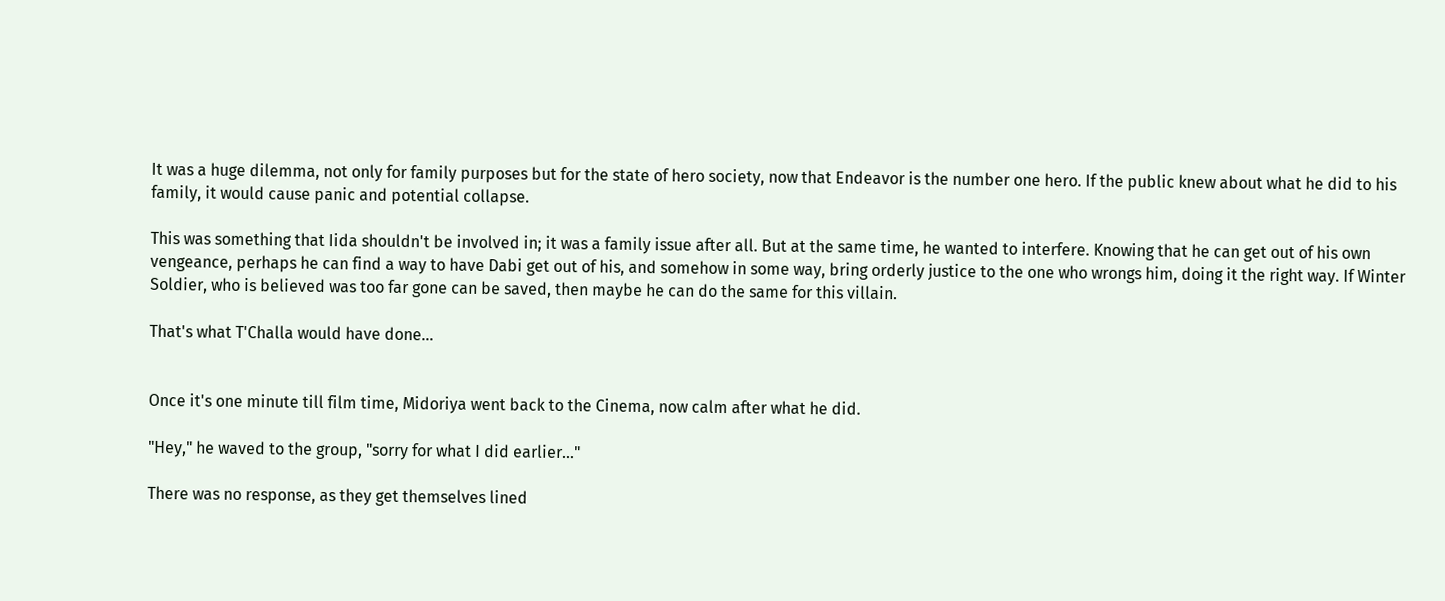It was a huge dilemma, not only for family purposes but for the state of hero society, now that Endeavor is the number one hero. If the public knew about what he did to his family, it would cause panic and potential collapse.

This was something that Iida shouldn't be involved in; it was a family issue after all. But at the same time, he wanted to interfere. Knowing that he can get out of his own vengeance, perhaps he can find a way to have Dabi get out of his, and somehow in some way, bring orderly justice to the one who wrongs him, doing it the right way. If Winter Soldier, who is believed was too far gone can be saved, then maybe he can do the same for this villain.

That's what T'Challa would have done…


Once it's one minute till film time, Midoriya went back to the Cinema, now calm after what he did.

"Hey," he waved to the group, "sorry for what I did earlier…"

There was no response, as they get themselves lined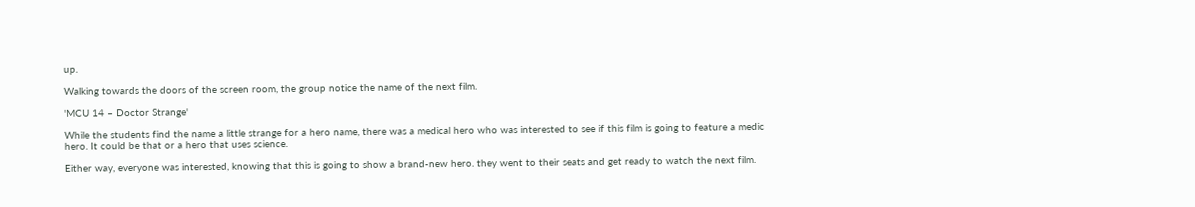up.

Walking towards the doors of the screen room, the group notice the name of the next film.

'MCU 14 – Doctor Strange'

While the students find the name a little strange for a hero name, there was a medical hero who was interested to see if this film is going to feature a medic hero. It could be that or a hero that uses science.

Either way, everyone was interested, knowing that this is going to show a brand-new hero. they went to their seats and get ready to watch the next film.